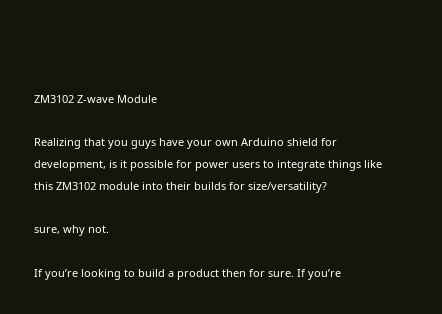ZM3102 Z-wave Module

Realizing that you guys have your own Arduino shield for development, is it possible for power users to integrate things like this ZM3102 module into their builds for size/versatility?

sure, why not.

If you’re looking to build a product then for sure. If you’re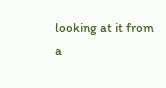looking at it from a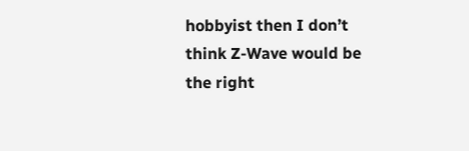hobbyist then I don’t think Z-Wave would be the right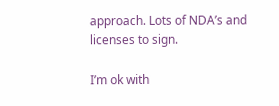approach. Lots of NDA’s and licenses to sign.

I’m ok with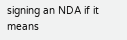signing an NDA if it means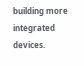building more integrated devices.